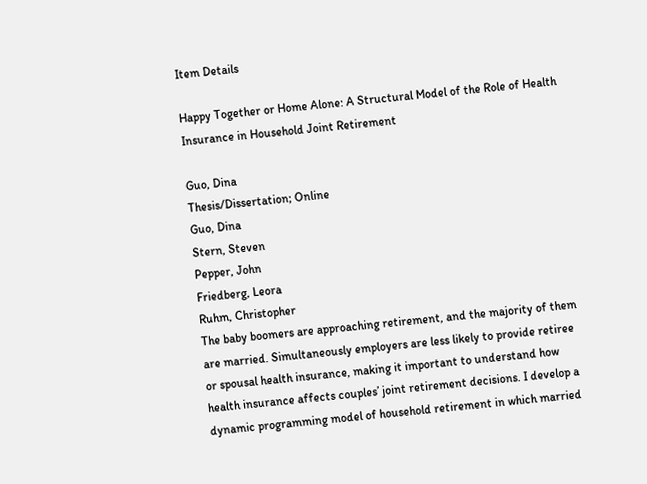Item Details

Happy Together or Home Alone: A Structural Model of the Role of Health Insurance in Household Joint Retirement

Guo, Dina
Thesis/Dissertation; Online
Guo, Dina
Stern, Steven
Pepper, John
Friedberg, Leora
Ruhm, Christopher
The baby boomers are approaching retirement, and the majority of them are married. Simultaneously employers are less likely to provide retiree or spousal health insurance, making it important to understand how health insurance affects couples’ joint retirement decisions. I develop a dynamic programming model of household retirement in which married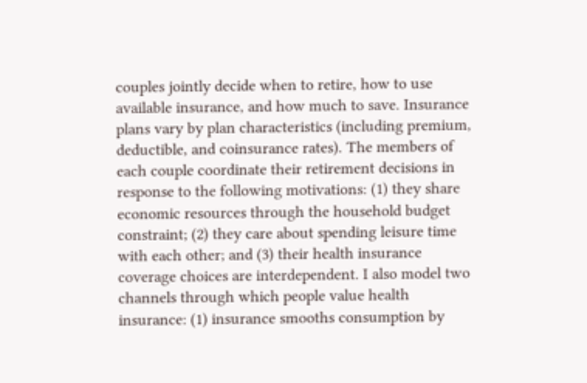couples jointly decide when to retire, how to use available insurance, and how much to save. Insurance plans vary by plan characteristics (including premium, deductible, and coinsurance rates). The members of each couple coordinate their retirement decisions in response to the following motivations: (1) they share economic resources through the household budget constraint; (2) they care about spending leisure time with each other; and (3) their health insurance coverage choices are interdependent. I also model two channels through which people value health insurance: (1) insurance smooths consumption by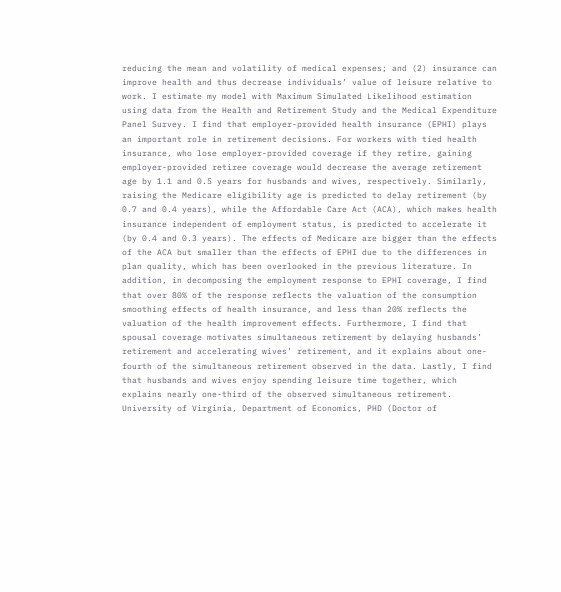reducing the mean and volatility of medical expenses; and (2) insurance can improve health and thus decrease individuals’ value of leisure relative to work. I estimate my model with Maximum Simulated Likelihood estimation using data from the Health and Retirement Study and the Medical Expenditure Panel Survey. I find that employer-provided health insurance (EPHI) plays an important role in retirement decisions. For workers with tied health insurance, who lose employer-provided coverage if they retire, gaining employer-provided retiree coverage would decrease the average retirement age by 1.1 and 0.5 years for husbands and wives, respectively. Similarly, raising the Medicare eligibility age is predicted to delay retirement (by 0.7 and 0.4 years), while the Affordable Care Act (ACA), which makes health insurance independent of employment status, is predicted to accelerate it (by 0.4 and 0.3 years). The effects of Medicare are bigger than the effects of the ACA but smaller than the effects of EPHI due to the differences in plan quality, which has been overlooked in the previous literature. In addition, in decomposing the employment response to EPHI coverage, I find that over 80% of the response reflects the valuation of the consumption smoothing effects of health insurance, and less than 20% reflects the valuation of the health improvement effects. Furthermore, I find that spousal coverage motivates simultaneous retirement by delaying husbands’ retirement and accelerating wives’ retirement, and it explains about one-fourth of the simultaneous retirement observed in the data. Lastly, I find that husbands and wives enjoy spending leisure time together, which explains nearly one-third of the observed simultaneous retirement.
University of Virginia, Department of Economics, PHD (Doctor of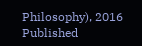Philosophy), 2016
Published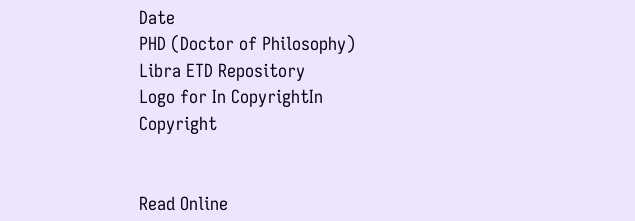Date
PHD (Doctor of Philosophy)
Libra ETD Repository
Logo for In CopyrightIn Copyright


Read Online